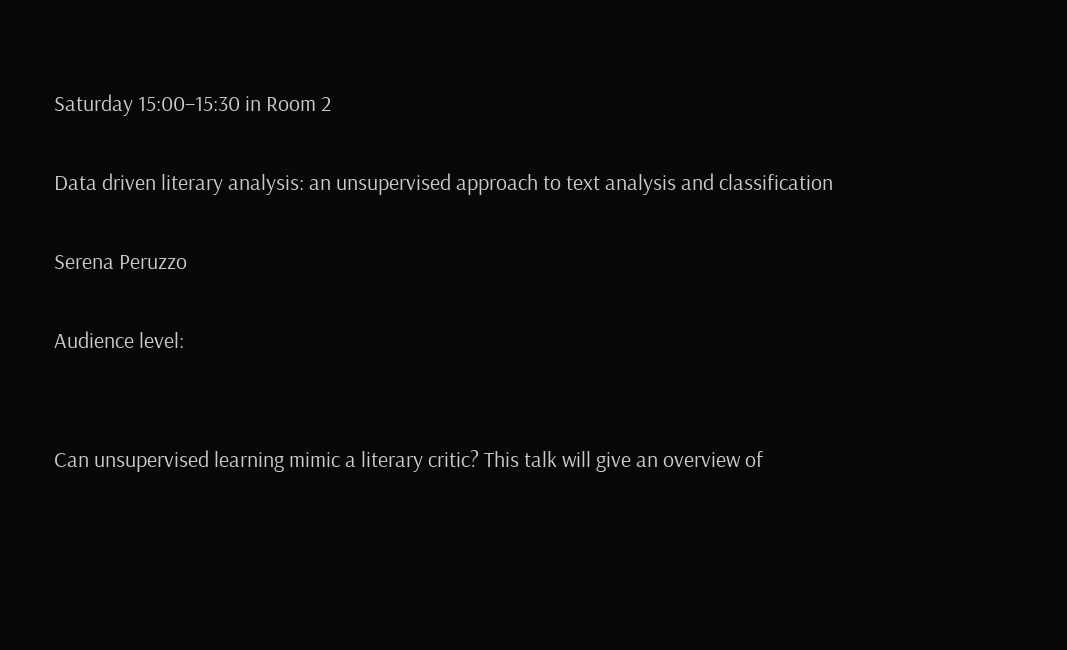Saturday 15:00–15:30 in Room 2

Data driven literary analysis: an unsupervised approach to text analysis and classification

Serena Peruzzo

Audience level:


Can unsupervised learning mimic a literary critic? This talk will give an overview of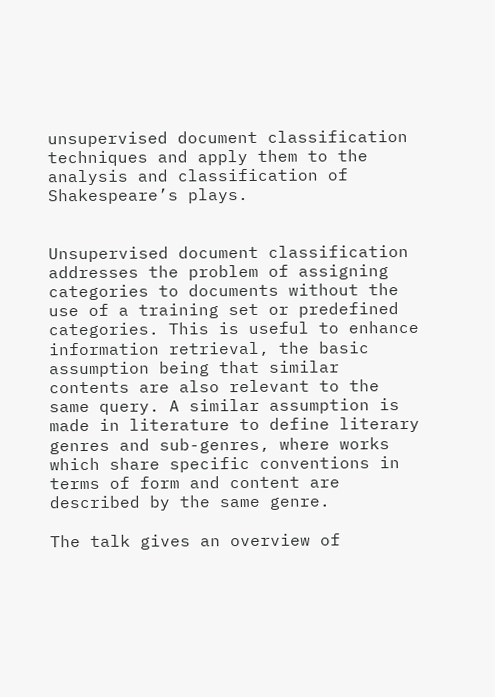unsupervised document classification techniques and apply them to the analysis and classification of Shakespeare’s plays.


Unsupervised document classification addresses the problem of assigning categories to documents without the use of a training set or predefined categories. This is useful to enhance information retrieval, the basic assumption being that similar contents are also relevant to the same query. A similar assumption is made in literature to define literary genres and sub-genres, where works which share specific conventions in terms of form and content are described by the same genre.

The talk gives an overview of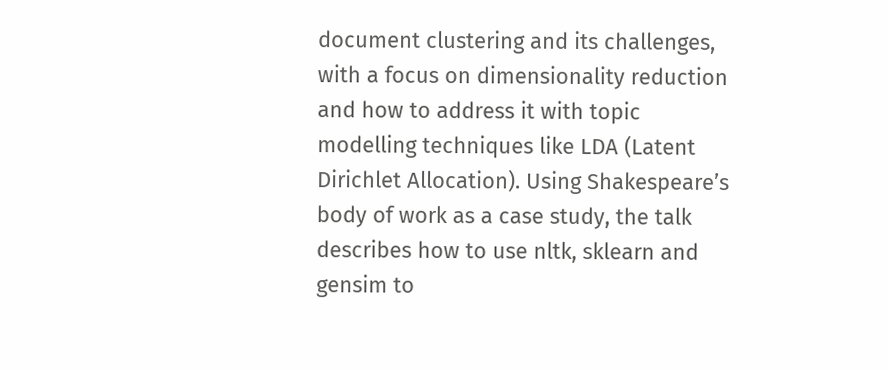document clustering and its challenges, with a focus on dimensionality reduction and how to address it with topic modelling techniques like LDA (Latent Dirichlet Allocation). Using Shakespeare’s body of work as a case study, the talk describes how to use nltk, sklearn and gensim to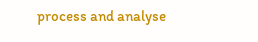process and analyse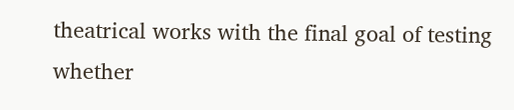theatrical works with the final goal of testing whether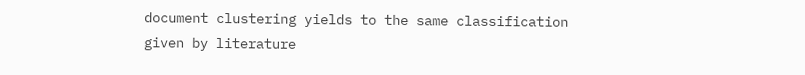document clustering yields to the same classification given by literature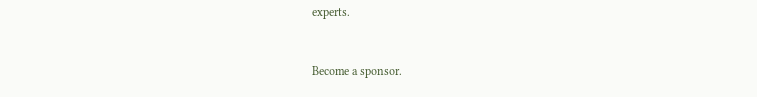experts.


Become a sponsor.